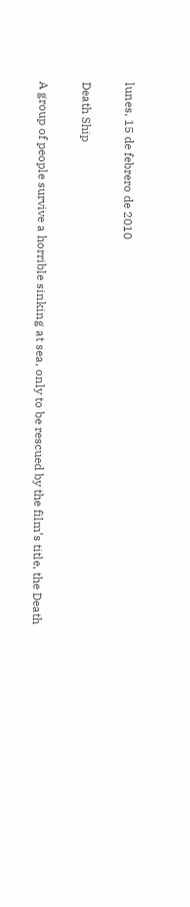lunes, 15 de febrero de 2010

Death Ship

A group of people survive a horrible sinking at sea, only to be rescued by the film’s title, the Death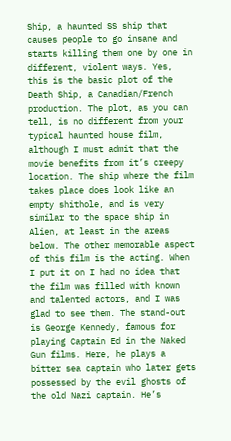Ship, a haunted SS ship that causes people to go insane and starts killing them one by one in different, violent ways. Yes, this is the basic plot of the Death Ship, a Canadian/French production. The plot, as you can tell, is no different from your typical haunted house film, although I must admit that the movie benefits from it’s creepy location. The ship where the film takes place does look like an empty shithole, and is very similar to the space ship in Alien, at least in the areas below. The other memorable aspect of this film is the acting. When I put it on I had no idea that the film was filled with known and talented actors, and I was glad to see them. The stand-out is George Kennedy, famous for playing Captain Ed in the Naked Gun films. Here, he plays a bitter sea captain who later gets possessed by the evil ghosts of the old Nazi captain. He’s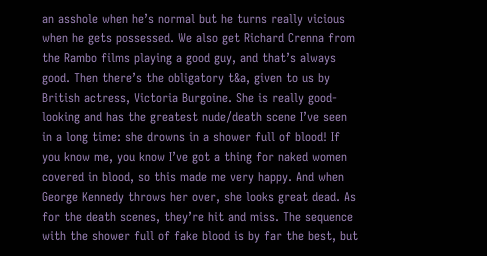an asshole when he’s normal but he turns really vicious when he gets possessed. We also get Richard Crenna from the Rambo films playing a good guy, and that’s always good. Then there’s the obligatory t&a, given to us by British actress, Victoria Burgoine. She is really good-looking and has the greatest nude/death scene I’ve seen in a long time: she drowns in a shower full of blood! If you know me, you know I’ve got a thing for naked women covered in blood, so this made me very happy. And when George Kennedy throws her over, she looks great dead. As for the death scenes, they’re hit and miss. The sequence with the shower full of fake blood is by far the best, but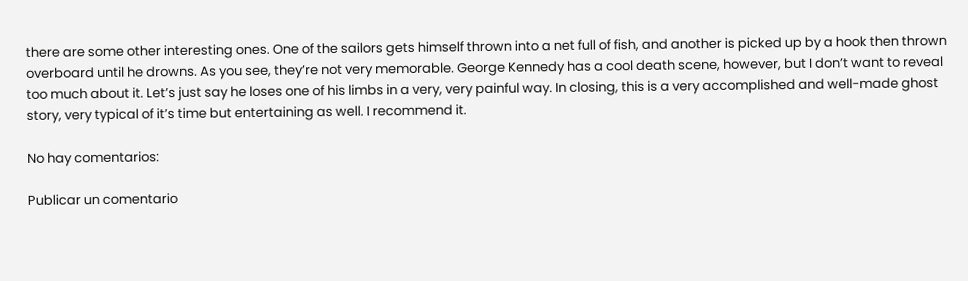there are some other interesting ones. One of the sailors gets himself thrown into a net full of fish, and another is picked up by a hook then thrown overboard until he drowns. As you see, they’re not very memorable. George Kennedy has a cool death scene, however, but I don’t want to reveal too much about it. Let’s just say he loses one of his limbs in a very, very painful way. In closing, this is a very accomplished and well-made ghost story, very typical of it’s time but entertaining as well. I recommend it.

No hay comentarios:

Publicar un comentario